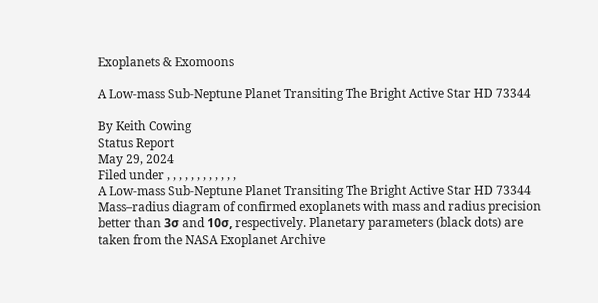Exoplanets & Exomoons

A Low-mass Sub-Neptune Planet Transiting The Bright Active Star HD 73344

By Keith Cowing
Status Report
May 29, 2024
Filed under , , , , , , , , , , , ,
A Low-mass Sub-Neptune Planet Transiting The Bright Active Star HD 73344
Mass–radius diagram of confirmed exoplanets with mass and radius precision better than 3σ and 10σ, respectively. Planetary parameters (black dots) are taken from the NASA Exoplanet Archive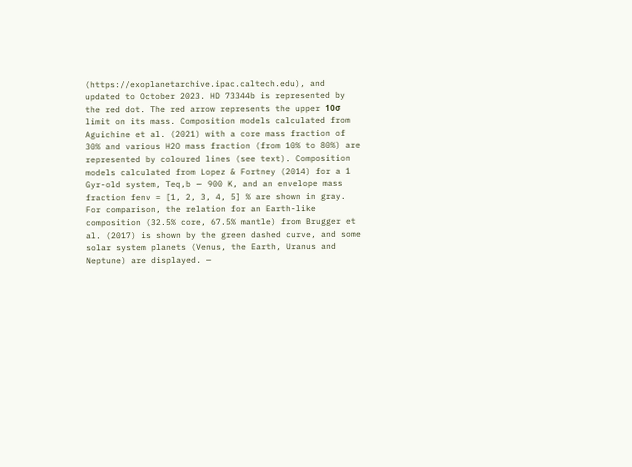(https://exoplanetarchive.ipac.caltech.edu), and updated to October 2023. HD 73344b is represented by the red dot. The red arrow represents the upper 10σ limit on its mass. Composition models calculated from Aguichine et al. (2021) with a core mass fraction of 30% and various H2O mass fraction (from 10% to 80%) are represented by coloured lines (see text). Composition models calculated from Lopez & Fortney (2014) for a 1 Gyr-old system, Teq,b ∼ 900 K, and an envelope mass fraction fenv = [1, 2, 3, 4, 5] % are shown in gray. For comparison, the relation for an Earth-like composition (32.5% core, 67.5% mantle) from Brugger et al. (2017) is shown by the green dashed curve, and some solar system planets (Venus, the Earth, Uranus and Neptune) are displayed. —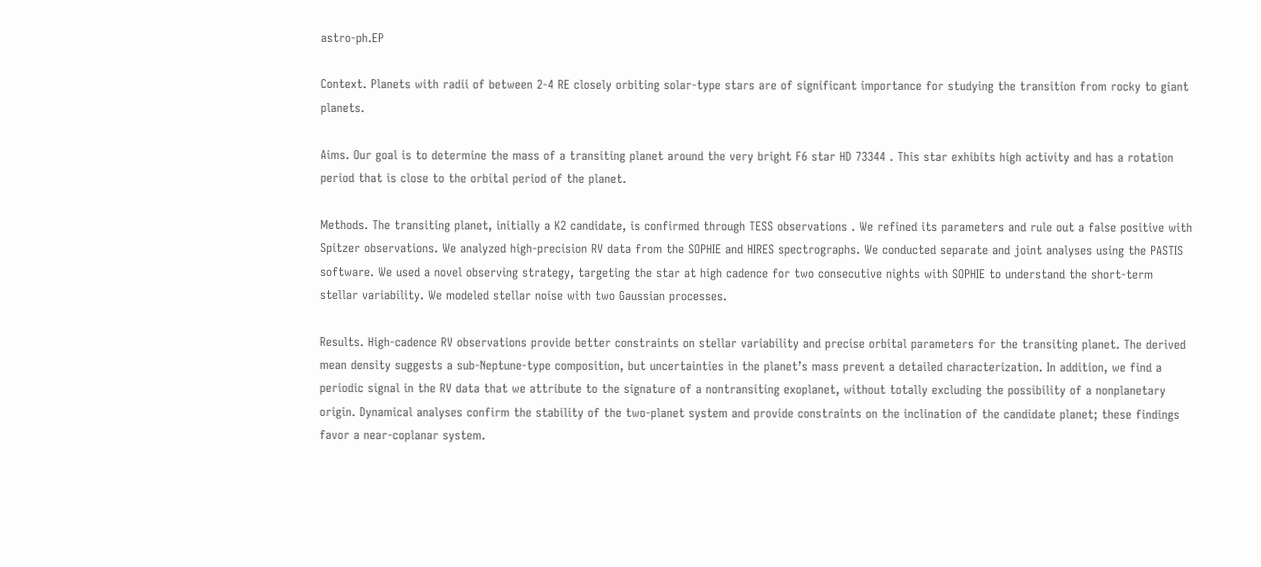astro-ph.EP

Context. Planets with radii of between 2-4 RE closely orbiting solar-type stars are of significant importance for studying the transition from rocky to giant planets.

Aims. Our goal is to determine the mass of a transiting planet around the very bright F6 star HD 73344 . This star exhibits high activity and has a rotation period that is close to the orbital period of the planet.

Methods. The transiting planet, initially a K2 candidate, is confirmed through TESS observations . We refined its parameters and rule out a false positive with Spitzer observations. We analyzed high-precision RV data from the SOPHIE and HIRES spectrographs. We conducted separate and joint analyses using the PASTIS software. We used a novel observing strategy, targeting the star at high cadence for two consecutive nights with SOPHIE to understand the short-term stellar variability. We modeled stellar noise with two Gaussian processes.

Results. High-cadence RV observations provide better constraints on stellar variability and precise orbital parameters for the transiting planet. The derived mean density suggests a sub-Neptune-type composition, but uncertainties in the planet’s mass prevent a detailed characterization. In addition, we find a periodic signal in the RV data that we attribute to the signature of a nontransiting exoplanet, without totally excluding the possibility of a nonplanetary origin. Dynamical analyses confirm the stability of the two-planet system and provide constraints on the inclination of the candidate planet; these findings favor a near-coplanar system.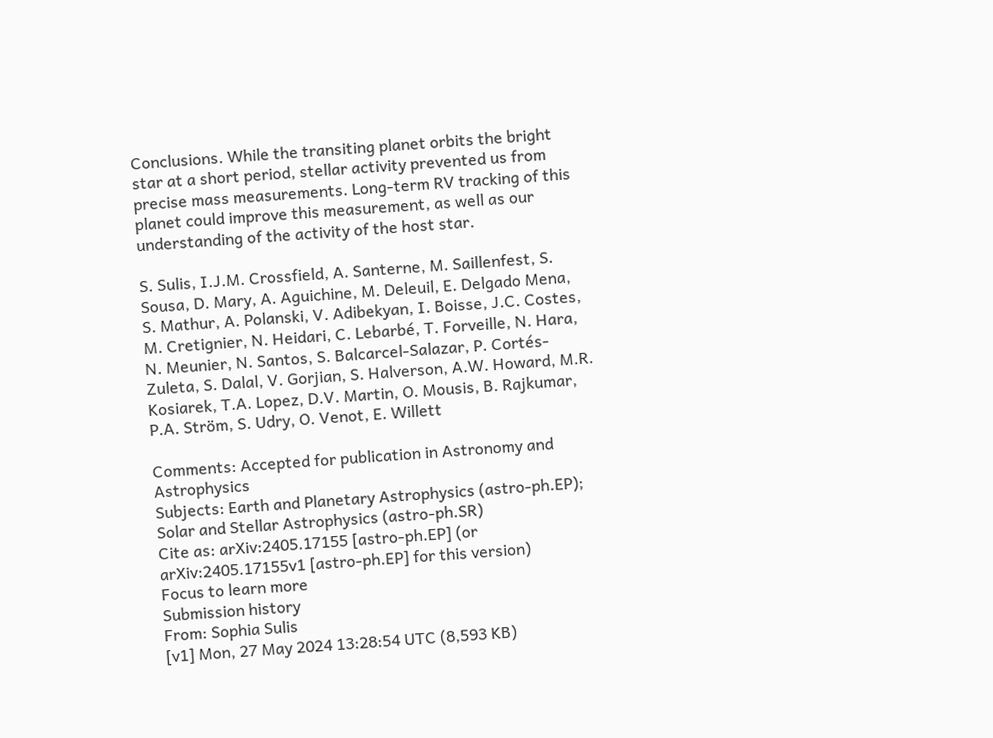Conclusions. While the transiting planet orbits the bright star at a short period, stellar activity prevented us from precise mass measurements. Long-term RV tracking of this planet could improve this measurement, as well as our understanding of the activity of the host star.

S. Sulis, I.J.M. Crossfield, A. Santerne, M. Saillenfest, S. Sousa, D. Mary, A. Aguichine, M. Deleuil, E. Delgado Mena, S. Mathur, A. Polanski, V. Adibekyan, I. Boisse, J.C. Costes, M. Cretignier, N. Heidari, C. Lebarbé, T. Forveille, N. Hara, N. Meunier, N. Santos, S. Balcarcel-Salazar, P. Cortés-Zuleta, S. Dalal, V. Gorjian, S. Halverson, A.W. Howard, M.R. Kosiarek, T.A. Lopez, D.V. Martin, O. Mousis, B. Rajkumar, P.A. Ström, S. Udry, O. Venot, E. Willett

Comments: Accepted for publication in Astronomy and Astrophysics
Subjects: Earth and Planetary Astrophysics (astro-ph.EP); Solar and Stellar Astrophysics (astro-ph.SR)
Cite as: arXiv:2405.17155 [astro-ph.EP] (or arXiv:2405.17155v1 [astro-ph.EP] for this version)
Focus to learn more
Submission history
From: Sophia Sulis
[v1] Mon, 27 May 2024 13:28:54 UTC (8,593 KB)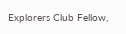Explorers Club Fellow,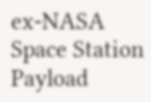ex-NASA Space Station Payload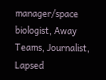manager/space biologist, Away Teams, Journalist, Lapsed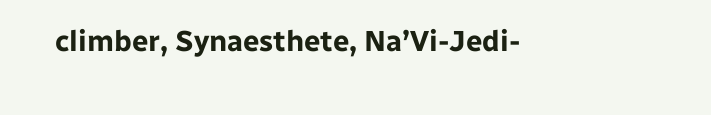climber, Synaesthete, Na’Vi-Jedi-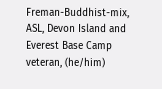Freman-Buddhist-mix, ASL, Devon Island and Everest Base Camp veteran, (he/him)